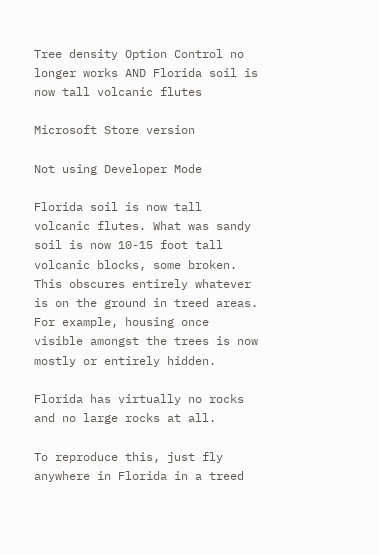Tree density Option Control no longer works AND Florida soil is now tall volcanic flutes

Microsoft Store version

Not using Developer Mode

Florida soil is now tall volcanic flutes. What was sandy soil is now 10-15 foot tall volcanic blocks, some broken. This obscures entirely whatever is on the ground in treed areas. For example, housing once visible amongst the trees is now mostly or entirely hidden.

Florida has virtually no rocks and no large rocks at all.

To reproduce this, just fly anywhere in Florida in a treed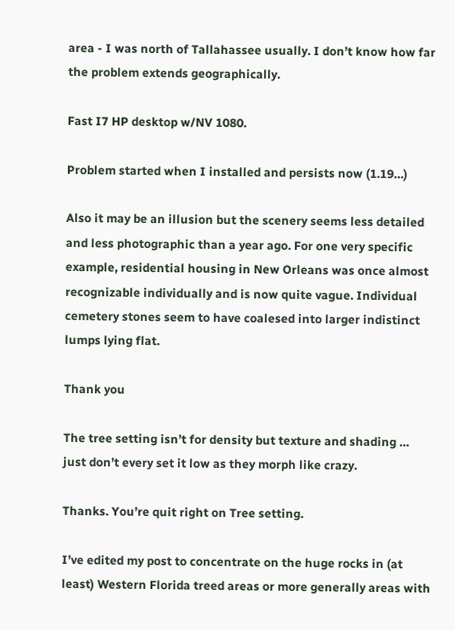area - I was north of Tallahassee usually. I don’t know how far the problem extends geographically.

Fast I7 HP desktop w/NV 1080.

Problem started when I installed and persists now (1.19…)

Also it may be an illusion but the scenery seems less detailed and less photographic than a year ago. For one very specific example, residential housing in New Orleans was once almost recognizable individually and is now quite vague. Individual cemetery stones seem to have coalesed into larger indistinct lumps lying flat.

Thank you

The tree setting isn’t for density but texture and shading … just don’t every set it low as they morph like crazy.

Thanks. You’re quit right on Tree setting.

I’ve edited my post to concentrate on the huge rocks in (at least) Western Florida treed areas or more generally areas with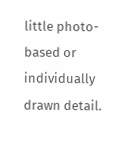little photo-based or individually drawn detail.